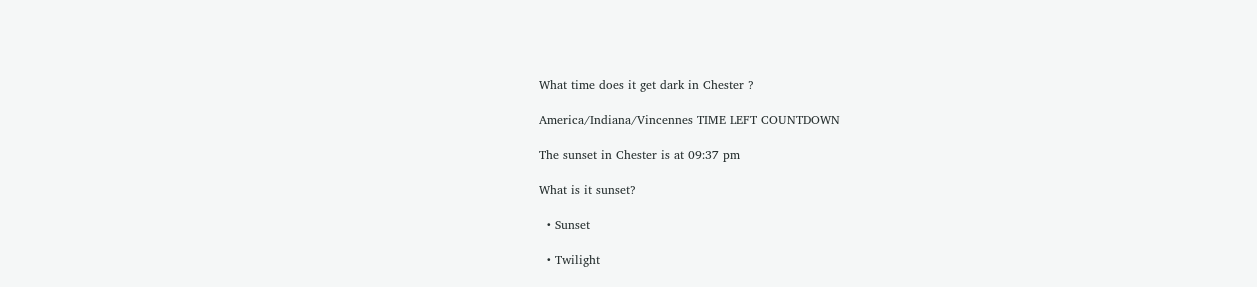What time does it get dark in Chester ?

America/Indiana/Vincennes TIME LEFT COUNTDOWN

The sunset in Chester is at 09:37 pm

What is it sunset?

  • Sunset

  • Twilight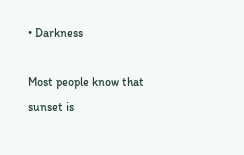• Darkness

Most people know that sunset is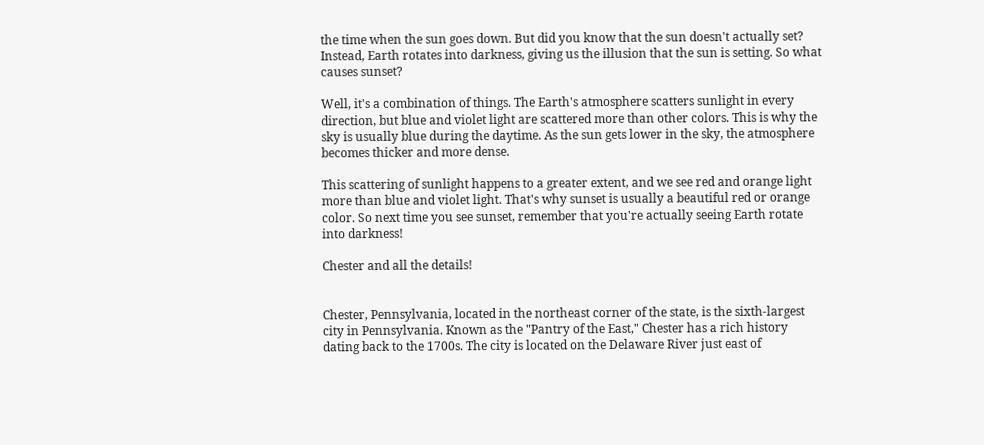the time when the sun goes down. But did you know that the sun doesn't actually set? Instead, Earth rotates into darkness, giving us the illusion that the sun is setting. So what causes sunset?

Well, it's a combination of things. The Earth's atmosphere scatters sunlight in every direction, but blue and violet light are scattered more than other colors. This is why the sky is usually blue during the daytime. As the sun gets lower in the sky, the atmosphere becomes thicker and more dense.

This scattering of sunlight happens to a greater extent, and we see red and orange light more than blue and violet light. That's why sunset is usually a beautiful red or orange color. So next time you see sunset, remember that you're actually seeing Earth rotate into darkness!

Chester and all the details!


Chester, Pennsylvania, located in the northeast corner of the state, is the sixth-largest city in Pennsylvania. Known as the "Pantry of the East," Chester has a rich history dating back to the 1700s. The city is located on the Delaware River just east of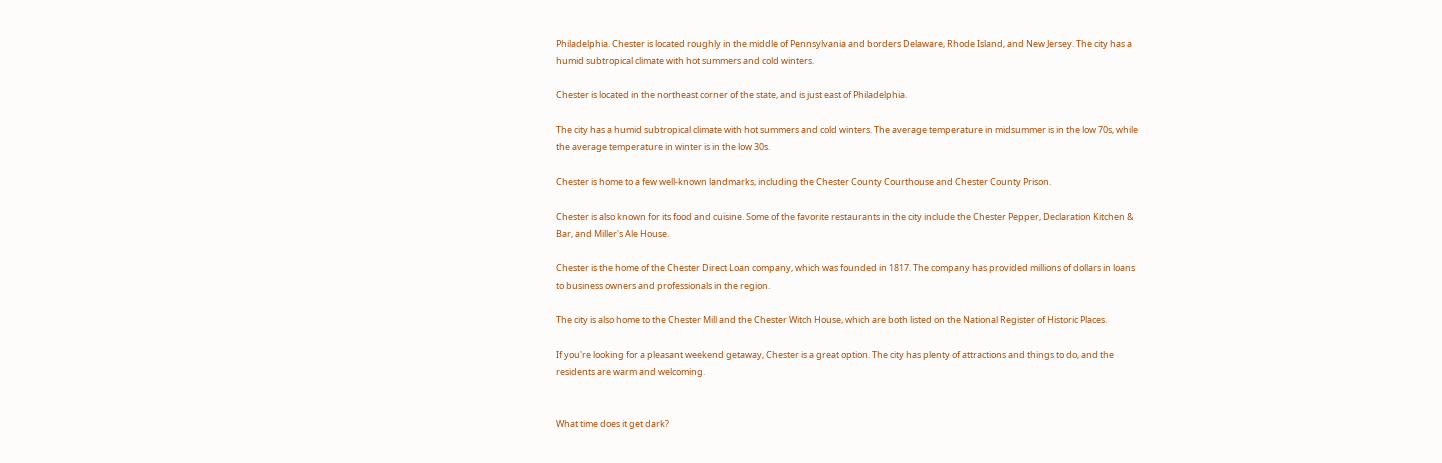Philadelphia. Chester is located roughly in the middle of Pennsylvania and borders Delaware, Rhode Island, and New Jersey. The city has a humid subtropical climate with hot summers and cold winters.

Chester is located in the northeast corner of the state, and is just east of Philadelphia.

The city has a humid subtropical climate with hot summers and cold winters. The average temperature in midsummer is in the low 70s, while the average temperature in winter is in the low 30s.

Chester is home to a few well-known landmarks, including the Chester County Courthouse and Chester County Prison.

Chester is also known for its food and cuisine. Some of the favorite restaurants in the city include the Chester Pepper, Declaration Kitchen & Bar, and Miller's Ale House.

Chester is the home of the Chester Direct Loan company, which was founded in 1817. The company has provided millions of dollars in loans to business owners and professionals in the region.

The city is also home to the Chester Mill and the Chester Witch House, which are both listed on the National Register of Historic Places.

If you're looking for a pleasant weekend getaway, Chester is a great option. The city has plenty of attractions and things to do, and the residents are warm and welcoming.


What time does it get dark?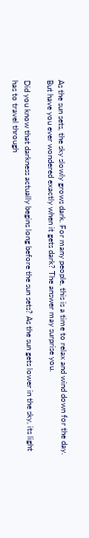As the sun sets, the sky slowly grows dark. For many people, this is a time to relax and wind down for the day. But have you ever wondered exactly when it gets dark? The answer may surprise you.

Did you know that darkness actually begins long before the sun sets? As the sun gets lower in the sky, its light has to travel through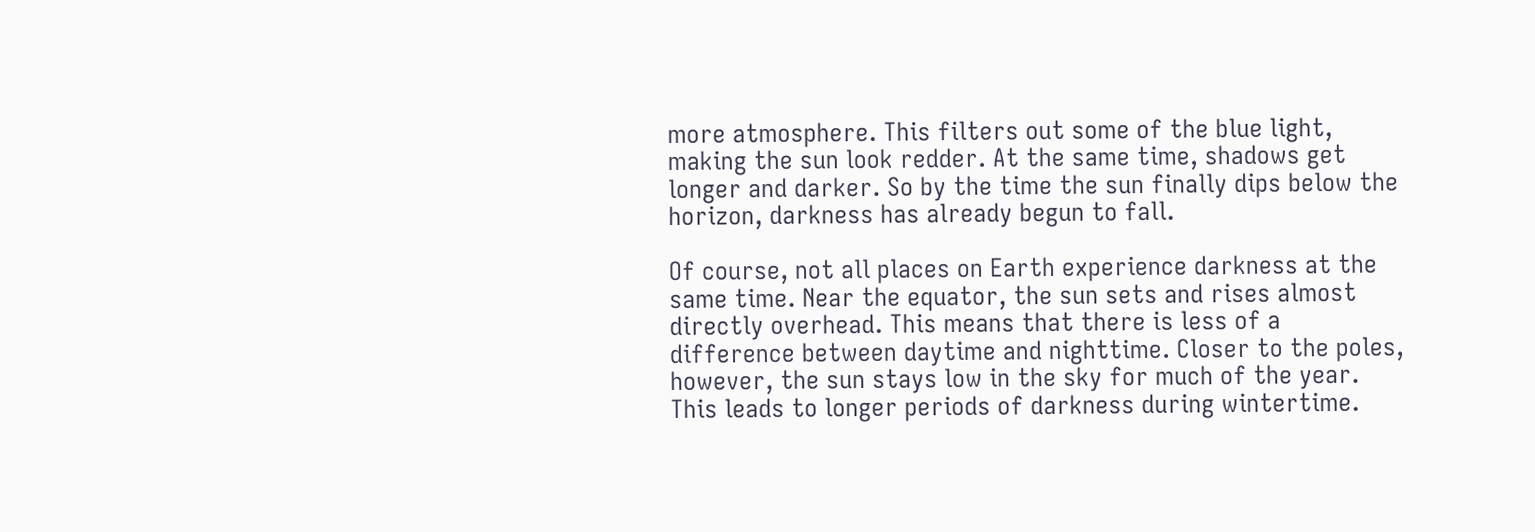more atmosphere. This filters out some of the blue light, making the sun look redder. At the same time, shadows get longer and darker. So by the time the sun finally dips below the horizon, darkness has already begun to fall.

Of course, not all places on Earth experience darkness at the same time. Near the equator, the sun sets and rises almost directly overhead. This means that there is less of a difference between daytime and nighttime. Closer to the poles, however, the sun stays low in the sky for much of the year. This leads to longer periods of darkness during wintertime.